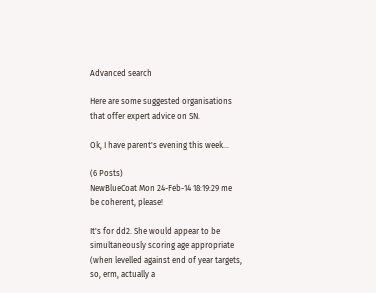Advanced search

Here are some suggested organisations that offer expert advice on SN.

Ok, I have parent's evening this week...

(6 Posts)
NewBlueCoat Mon 24-Feb-14 18:19:29 me be coherent, please!

It's for dd2. She would appear to be simultaneously scoring age appropriate (when levelled against end of year targets, so, erm, actually a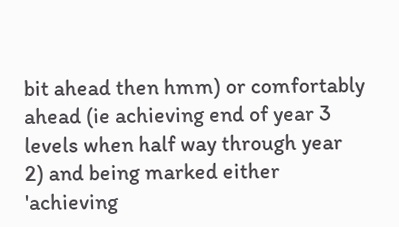bit ahead then hmm) or comfortably ahead (ie achieving end of year 3 levels when half way through year 2) and being marked either 'achieving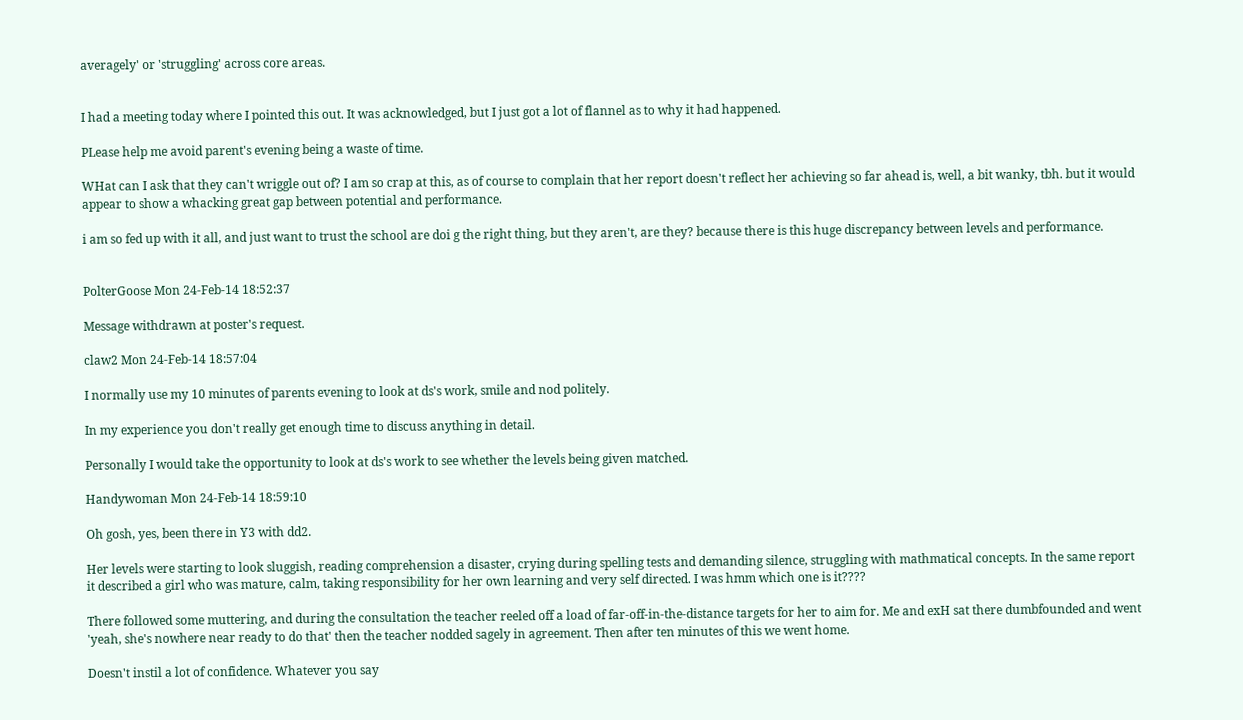averagely' or 'struggling' across core areas.


I had a meeting today where I pointed this out. It was acknowledged, but I just got a lot of flannel as to why it had happened.

PLease help me avoid parent's evening being a waste of time.

WHat can I ask that they can't wriggle out of? I am so crap at this, as of course to complain that her report doesn't reflect her achieving so far ahead is, well, a bit wanky, tbh. but it would appear to show a whacking great gap between potential and performance.

i am so fed up with it all, and just want to trust the school are doi g the right thing, but they aren't, are they? because there is this huge discrepancy between levels and performance.


PolterGoose Mon 24-Feb-14 18:52:37

Message withdrawn at poster's request.

claw2 Mon 24-Feb-14 18:57:04

I normally use my 10 minutes of parents evening to look at ds's work, smile and nod politely.

In my experience you don't really get enough time to discuss anything in detail.

Personally I would take the opportunity to look at ds's work to see whether the levels being given matched.

Handywoman Mon 24-Feb-14 18:59:10

Oh gosh, yes, been there in Y3 with dd2.

Her levels were starting to look sluggish, reading comprehension a disaster, crying during spelling tests and demanding silence, struggling with mathmatical concepts. In the same report it described a girl who was mature, calm, taking responsibility for her own learning and very self directed. I was hmm which one is it????

There followed some muttering, and during the consultation the teacher reeled off a load of far-off-in-the-distance targets for her to aim for. Me and exH sat there dumbfounded and went 'yeah, she's nowhere near ready to do that' then the teacher nodded sagely in agreement. Then after ten minutes of this we went home.

Doesn't instil a lot of confidence. Whatever you say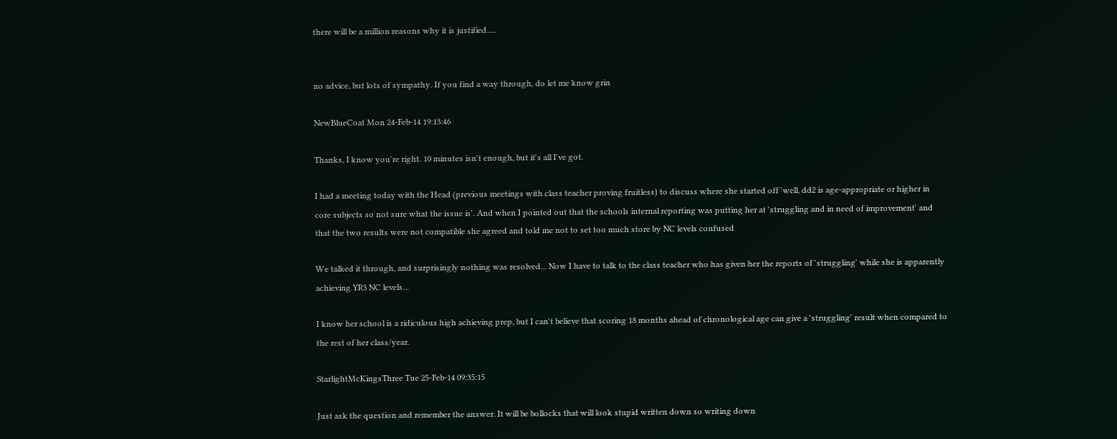there will be a million reasons why it is justified.....


no advice, but lots of sympathy. If you find a way through, do let me know grin

NewBlueCoat Mon 24-Feb-14 19:13:46

Thanks, I know you're right. 10 minutes isn't enough, but it's all I've got.

I had a meeting today with the Head (previous meetings with class teacher proving fruitless) to discuss where she started off 'well, dd2 is age-appropriate or higher in core subjects so not sure what the issue is'. And when I pointed out that the schools internal reporting was putting her at 'struggling and in need of improvement' and that the two results were not compatible she agreed and told me not to set too much store by NC levels confused

We talked it through, and surprisingly nothing was resolved... Now I have to talk to the class teacher who has given her the reports of 'struggling' while she is apparently achieving YR3 NC levels...

I know her school is a ridiculous high achieving prep, but I can't believe that scoring 18 months ahead of chronological age can give a 'struggling' result when compared to the rest of her class/year.

StarlightMcKingsThree Tue 25-Feb-14 09:35:15

Just ask the question and remember the answer. It will be bollocks that will look stupid written down so writing down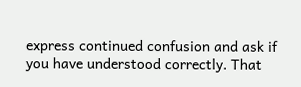express continued confusion and ask if you have understood correctly. That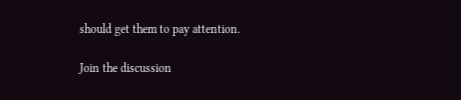should get them to pay attention.

Join the discussion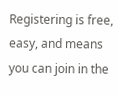Registering is free, easy, and means you can join in the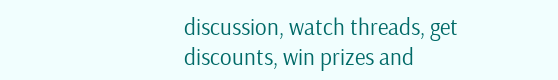discussion, watch threads, get discounts, win prizes and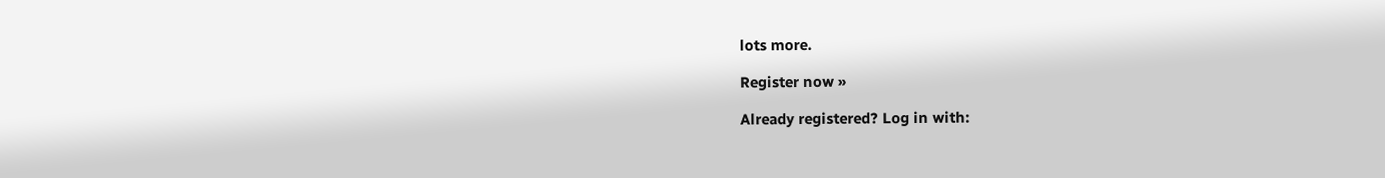lots more.

Register now »

Already registered? Log in with: